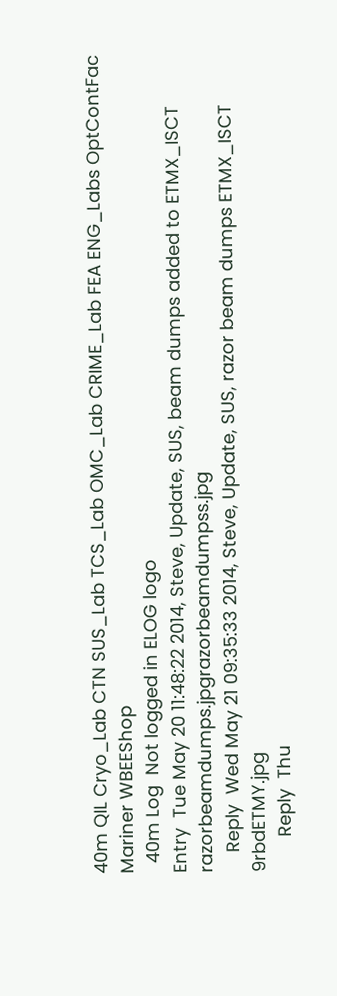40m QIL Cryo_Lab CTN SUS_Lab TCS_Lab OMC_Lab CRIME_Lab FEA ENG_Labs OptContFac Mariner WBEEShop
  40m Log  Not logged in ELOG logo
Entry  Tue May 20 11:48:22 2014, Steve, Update, SUS, beam dumps added to ETMX_ISCT razorbeamdumps.jpgrazorbeamdumpss.jpg
    Reply  Wed May 21 09:35:33 2014, Steve, Update, SUS, razor beam dumps ETMX_ISCT 9rbdETMY.jpg
       Reply  Thu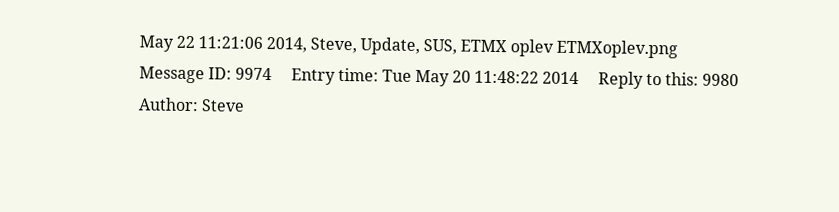May 22 11:21:06 2014, Steve, Update, SUS, ETMX oplev ETMXoplev.png
Message ID: 9974     Entry time: Tue May 20 11:48:22 2014     Reply to this: 9980
Author: Steve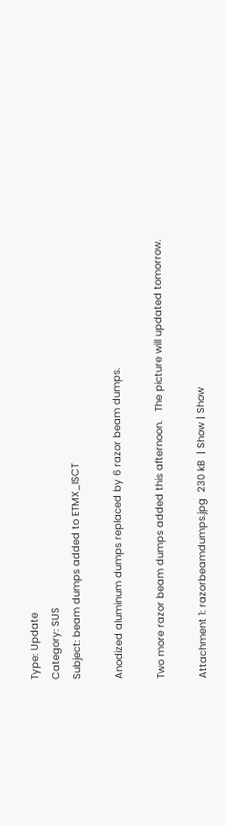Type: Update
Category: SUS
Subject: beam dumps added to ETMX_ISCT

Anodized aluminum dumps replaced by 6 razor beam dumps.

Two more razor beam dumps added this afternoon.   The picture will updated tomorrow.

Attachment 1: razorbeamdumps.jpg  230 kB  | Show | Show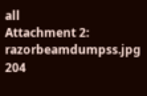all
Attachment 2: razorbeamdumpss.jpg  204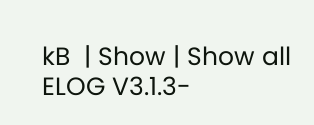kB  | Show | Show all
ELOG V3.1.3-